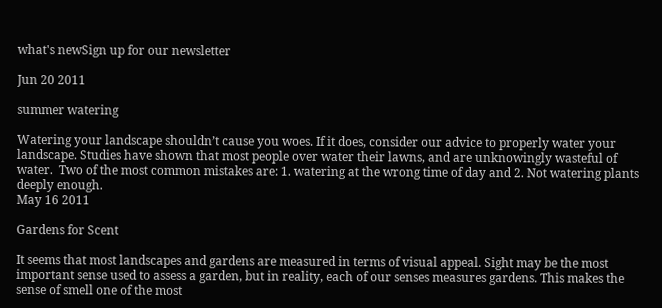what's newSign up for our newsletter

Jun 20 2011

summer watering

Watering your landscape shouldn’t cause you woes. If it does, consider our advice to properly water your landscape. Studies have shown that most people over water their lawns, and are unknowingly wasteful of water.  Two of the most common mistakes are: 1. watering at the wrong time of day and 2. Not watering plants deeply enough.
May 16 2011

Gardens for Scent

It seems that most landscapes and gardens are measured in terms of visual appeal. Sight may be the most important sense used to assess a garden, but in reality, each of our senses measures gardens. This makes the sense of smell one of the most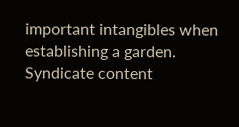important intangibles when establishing a garden.
Syndicate content